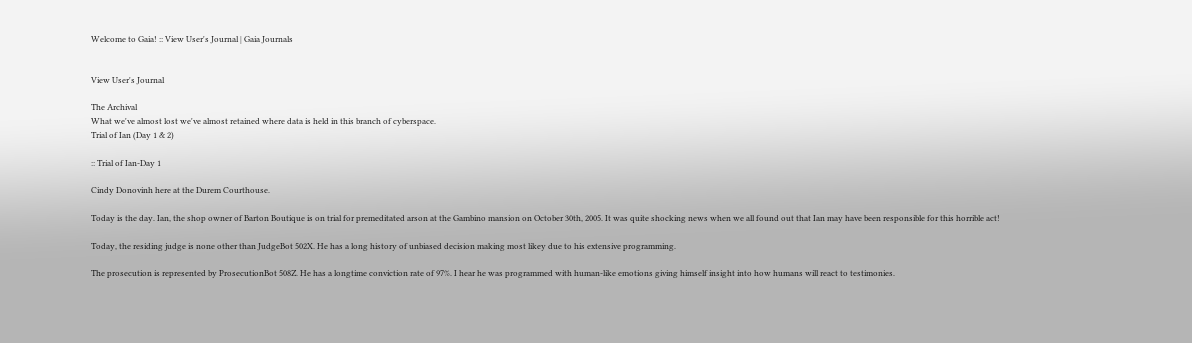Welcome to Gaia! :: View User's Journal | Gaia Journals


View User's Journal

The Archival
What we've almost lost we've almost retained where data is held in this branch of cyberspace.
Trial of Ian (Day 1 & 2)

:: Trial of Ian-Day 1

Cindy Donovinh here at the Durem Courthouse.

Today is the day. Ian, the shop owner of Barton Boutique is on trial for premeditated arson at the Gambino mansion on October 30th, 2005. It was quite shocking news when we all found out that Ian may have been responsible for this horrible act!

Today, the residing judge is none other than JudgeBot 502X. He has a long history of unbiased decision making most likey due to his extensive programming.

The prosecution is represented by ProsecutionBot 508Z. He has a longtime conviction rate of 97%. I hear he was programmed with human-like emotions giving himself insight into how humans will react to testimonies.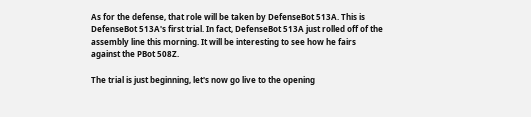As for the defense, that role will be taken by DefenseBot 513A. This is DefenseBot 513A's first trial. In fact, DefenseBot 513A just rolled off of the assembly line this morning. It will be interesting to see how he fairs against the PBot 508Z.

The trial is just beginning, let's now go live to the opening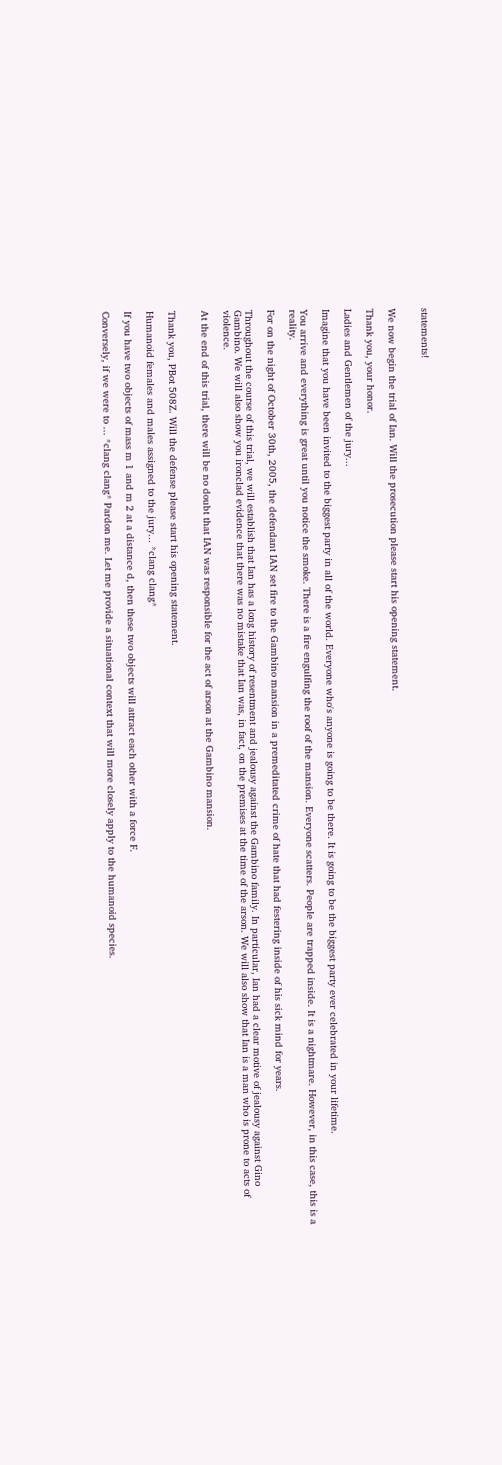statements!


We now begin the trial of Ian. Will the prosecution please start his opening statement.

Thank you, your honor.

Ladies and Gentlemen of the jury...

Imagine that you have been invited to the biggest party in all of the world. Everyone who's anyone is going to be there. It is going to be the biggest party ever celebrated in your lifetime.

You arrive and everything is great until you notice the smoke. There is a fire engulfing the roof of the mansion. Everyone scatters. People are trapped inside. It is a nightmare. However, in this case, this is a reality.

For on the night of October 30th, 2005, the defendant IAN set fire to the Gambino mansion in a premeditated crime of hate that had festering inside of his sick mind for years.

Throughout the course of this trial, we will establish that Ian has a long history of resentment and jealousy against the Gambino family. In particular, Ian had a clear motive of jealousy against Gino Gambino. We will also show you ironclad evidence that there was no mistake that Ian was, in fact, on the premises at the time of the arson. We will also show that Ian is a man who is prone to acts of violence.

At the end of this trial, there will be no doubt that IAN was responsible for the act of arson at the Gambino mansion.


Thank you, PBot 508Z. Will the defense please start his opening statement.

Humanoid females and males assigned to the jury... *clang clang*

If you have two objects of mass m 1 and m 2 at a distance d, then these two objects will attract each other with a force F.

Conversely, if we were to ... *clang clang* Pardon me. Let me provide a situational context that will more closely apply to the humanoid species.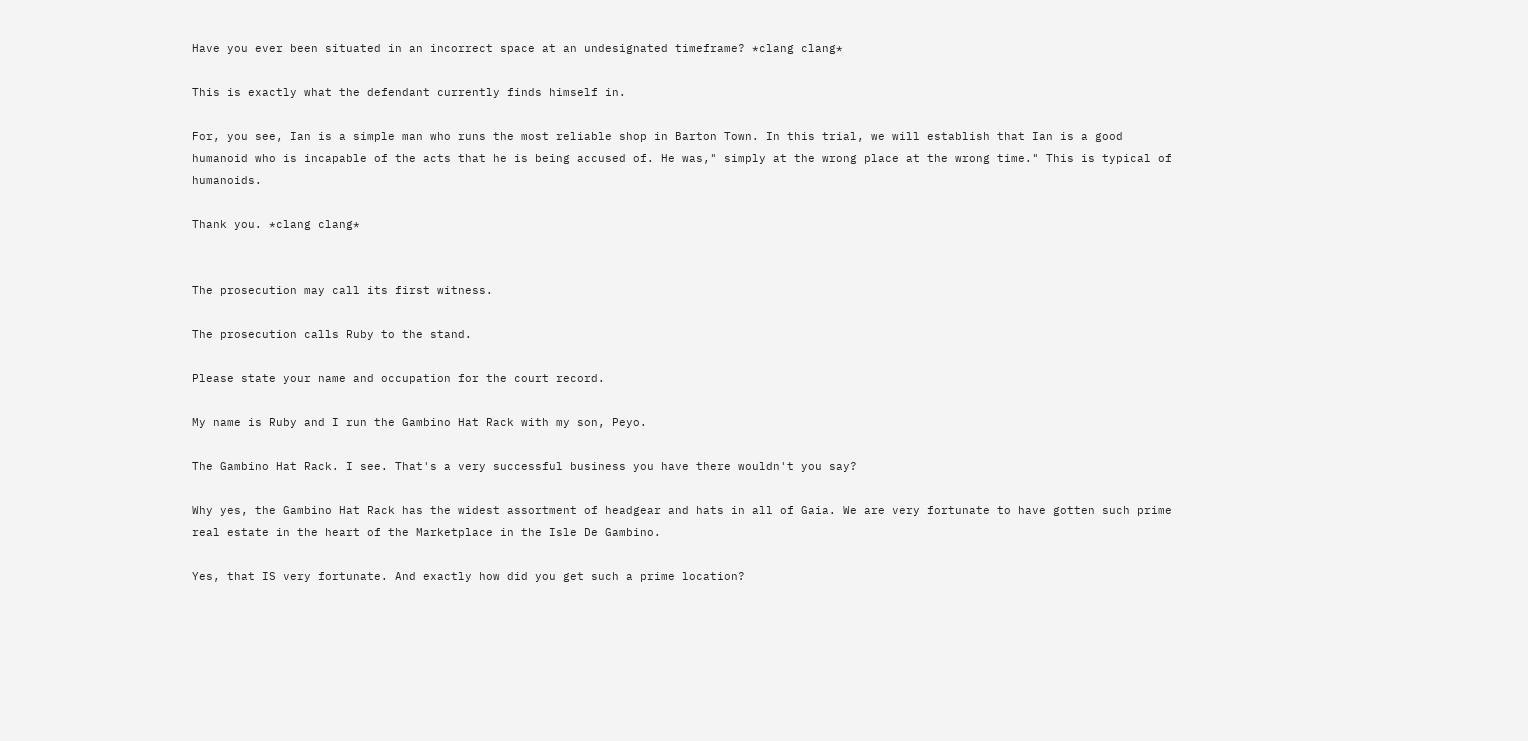Have you ever been situated in an incorrect space at an undesignated timeframe? *clang clang*

This is exactly what the defendant currently finds himself in.

For, you see, Ian is a simple man who runs the most reliable shop in Barton Town. In this trial, we will establish that Ian is a good humanoid who is incapable of the acts that he is being accused of. He was," simply at the wrong place at the wrong time." This is typical of humanoids.

Thank you. *clang clang*


The prosecution may call its first witness.

The prosecution calls Ruby to the stand.

Please state your name and occupation for the court record.

My name is Ruby and I run the Gambino Hat Rack with my son, Peyo.

The Gambino Hat Rack. I see. That's a very successful business you have there wouldn't you say?

Why yes, the Gambino Hat Rack has the widest assortment of headgear and hats in all of Gaia. We are very fortunate to have gotten such prime real estate in the heart of the Marketplace in the Isle De Gambino.

Yes, that IS very fortunate. And exactly how did you get such a prime location?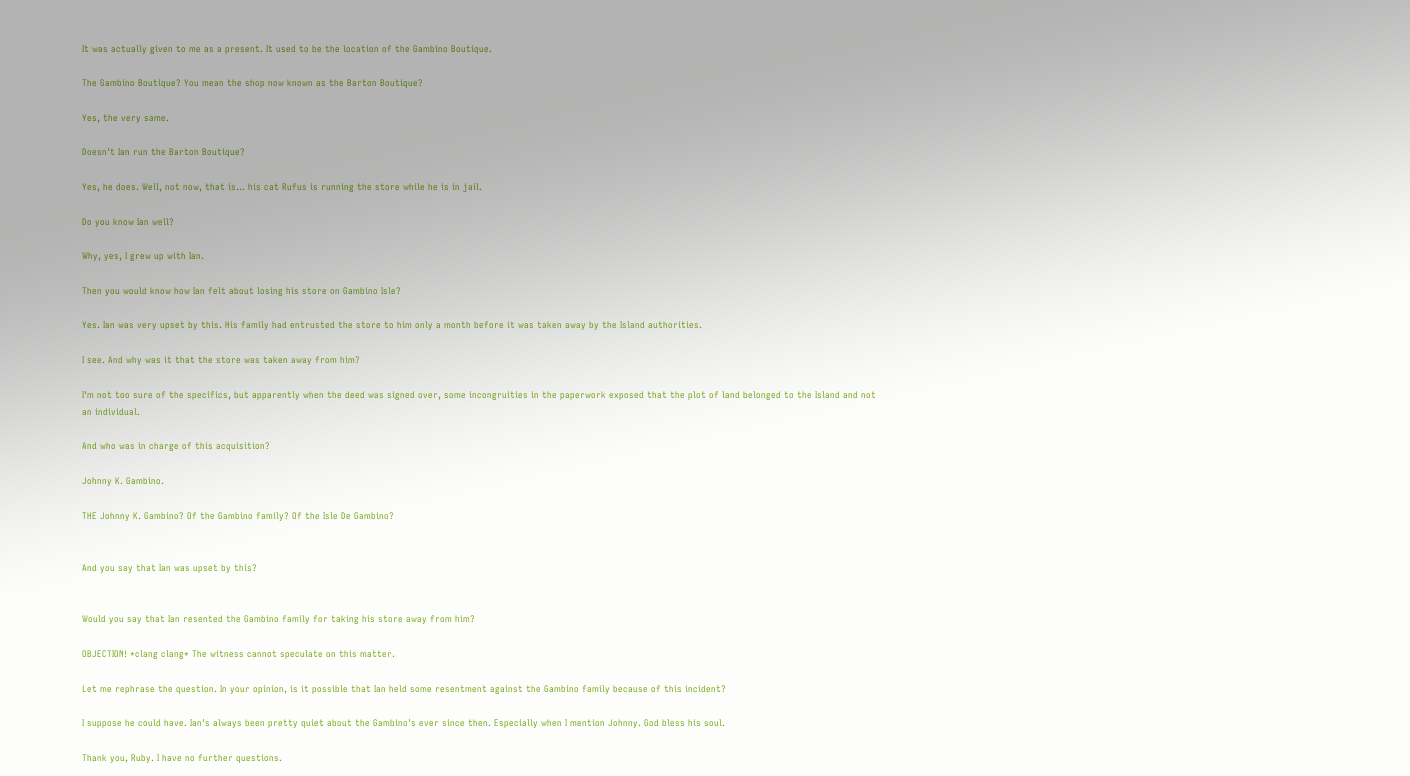It was actually given to me as a present. It used to be the location of the Gambino Boutique.

The Gambino Boutique? You mean the shop now known as the Barton Boutique?

Yes, the very same.

Doesn't Ian run the Barton Boutique?

Yes, he does. Well, not now, that is... his cat Rufus is running the store while he is in jail.

Do you know Ian well?

Why, yes, I grew up with Ian.

Then you would know how Ian felt about losing his store on Gambino Isle?

Yes. Ian was very upset by this. His family had entrusted the store to him only a month before it was taken away by the Island authorities.

I see. And why was it that the store was taken away from him?

I'm not too sure of the specifics, but apparently when the deed was signed over, some incongruities in the paperwork exposed that the plot of land belonged to the Island and not an individual.

And who was in charge of this acquisition?

Johnny K. Gambino.

THE Johnny K. Gambino? Of the Gambino family? Of the Isle De Gambino?


And you say that Ian was upset by this?


Would you say that Ian resented the Gambino family for taking his store away from him?

OBJECTION! *clang clang* The witness cannot speculate on this matter.

Let me rephrase the question. In your opinion, is it possible that Ian held some resentment against the Gambino family because of this incident?

I suppose he could have. Ian's always been pretty quiet about the Gambino's ever since then. Especially when I mention Johnny. God bless his soul.

Thank you, Ruby. I have no further questions.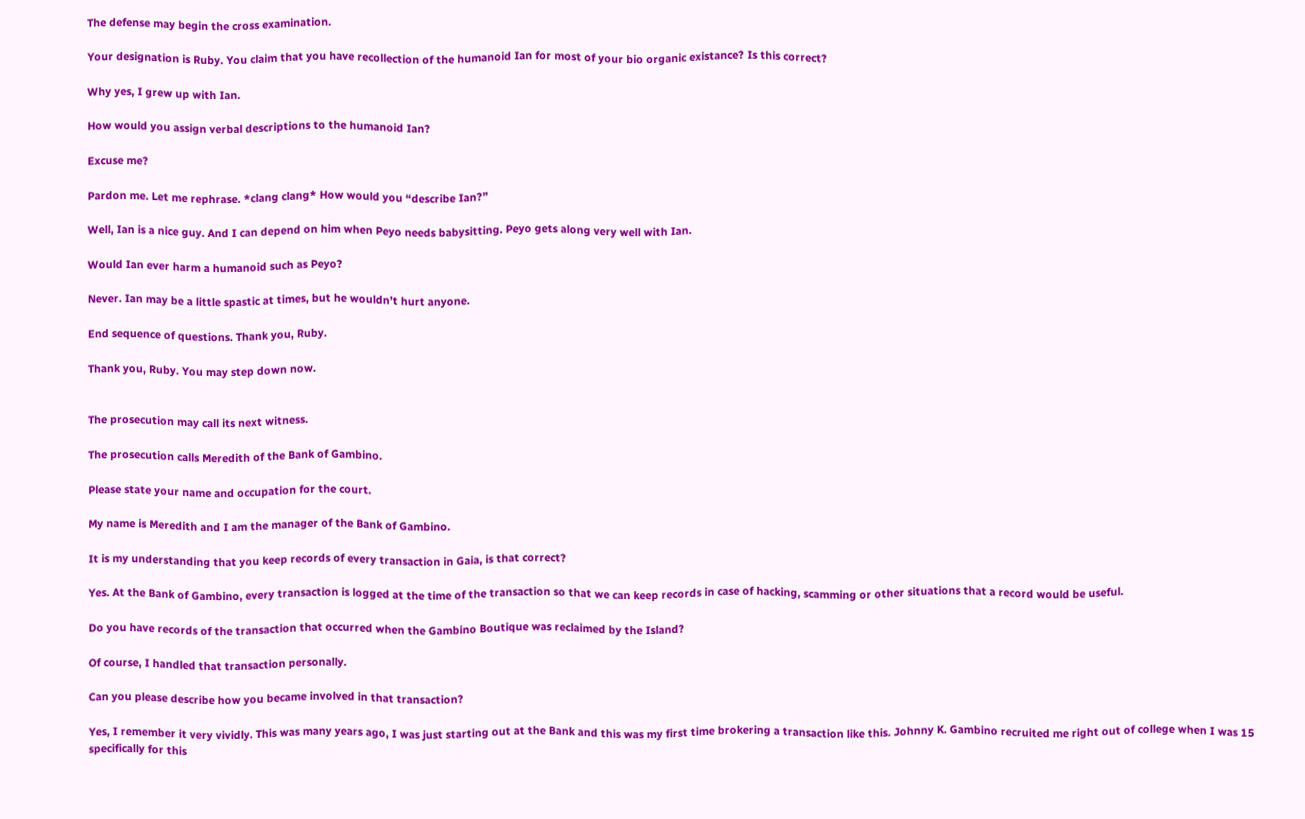The defense may begin the cross examination.

Your designation is Ruby. You claim that you have recollection of the humanoid Ian for most of your bio organic existance? Is this correct?

Why yes, I grew up with Ian.

How would you assign verbal descriptions to the humanoid Ian?

Excuse me?

Pardon me. Let me rephrase. *clang clang* How would you “describe Ian?”

Well, Ian is a nice guy. And I can depend on him when Peyo needs babysitting. Peyo gets along very well with Ian.

Would Ian ever harm a humanoid such as Peyo?

Never. Ian may be a little spastic at times, but he wouldn’t hurt anyone.

End sequence of questions. Thank you, Ruby.

Thank you, Ruby. You may step down now.


The prosecution may call its next witness.

The prosecution calls Meredith of the Bank of Gambino.

Please state your name and occupation for the court.

My name is Meredith and I am the manager of the Bank of Gambino.

It is my understanding that you keep records of every transaction in Gaia, is that correct?

Yes. At the Bank of Gambino, every transaction is logged at the time of the transaction so that we can keep records in case of hacking, scamming or other situations that a record would be useful.

Do you have records of the transaction that occurred when the Gambino Boutique was reclaimed by the Island?

Of course, I handled that transaction personally.

Can you please describe how you became involved in that transaction?

Yes, I remember it very vividly. This was many years ago, I was just starting out at the Bank and this was my first time brokering a transaction like this. Johnny K. Gambino recruited me right out of college when I was 15 specifically for this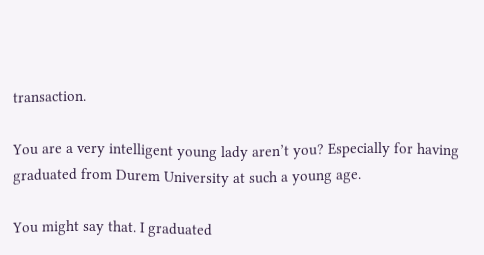transaction.

You are a very intelligent young lady aren’t you? Especially for having graduated from Durem University at such a young age.

You might say that. I graduated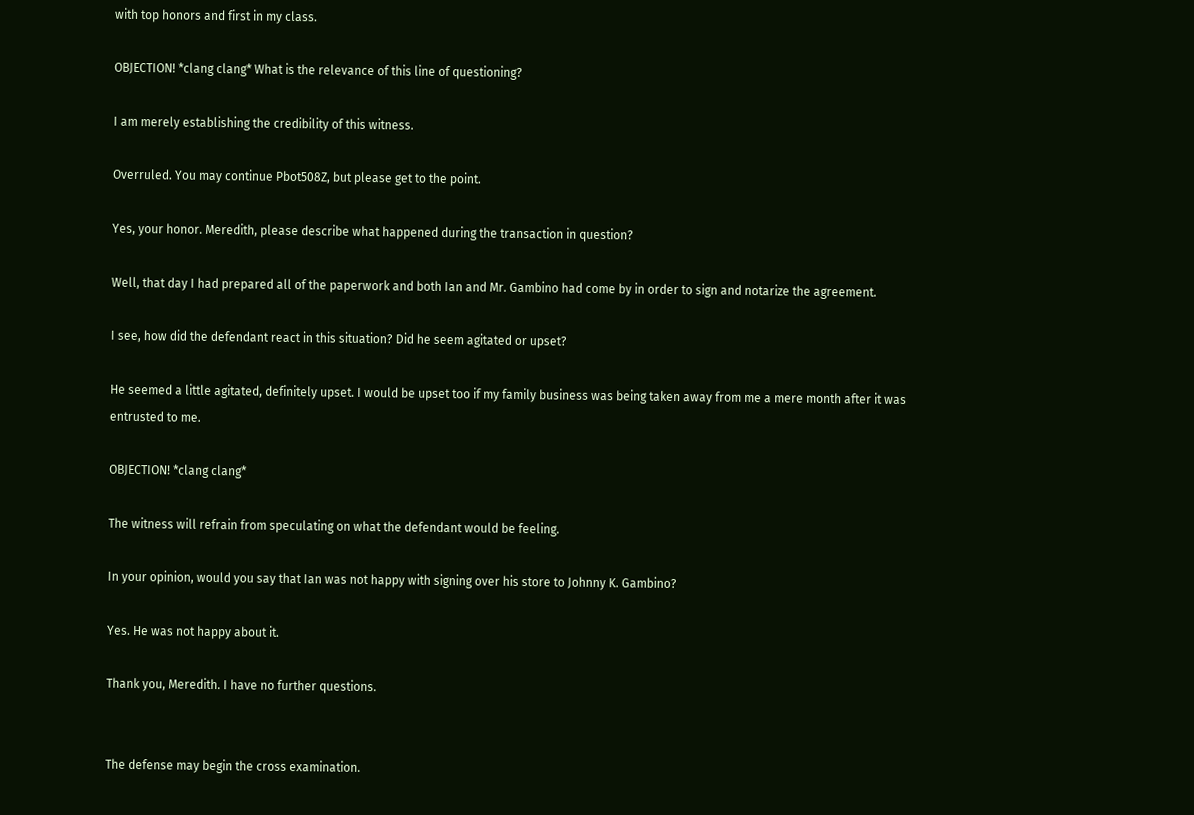with top honors and first in my class.

OBJECTION! *clang clang* What is the relevance of this line of questioning?

I am merely establishing the credibility of this witness.

Overruled. You may continue Pbot508Z, but please get to the point.

Yes, your honor. Meredith, please describe what happened during the transaction in question?

Well, that day I had prepared all of the paperwork and both Ian and Mr. Gambino had come by in order to sign and notarize the agreement.

I see, how did the defendant react in this situation? Did he seem agitated or upset?

He seemed a little agitated, definitely upset. I would be upset too if my family business was being taken away from me a mere month after it was entrusted to me.

OBJECTION! *clang clang*

The witness will refrain from speculating on what the defendant would be feeling.

In your opinion, would you say that Ian was not happy with signing over his store to Johnny K. Gambino?

Yes. He was not happy about it.

Thank you, Meredith. I have no further questions.


The defense may begin the cross examination.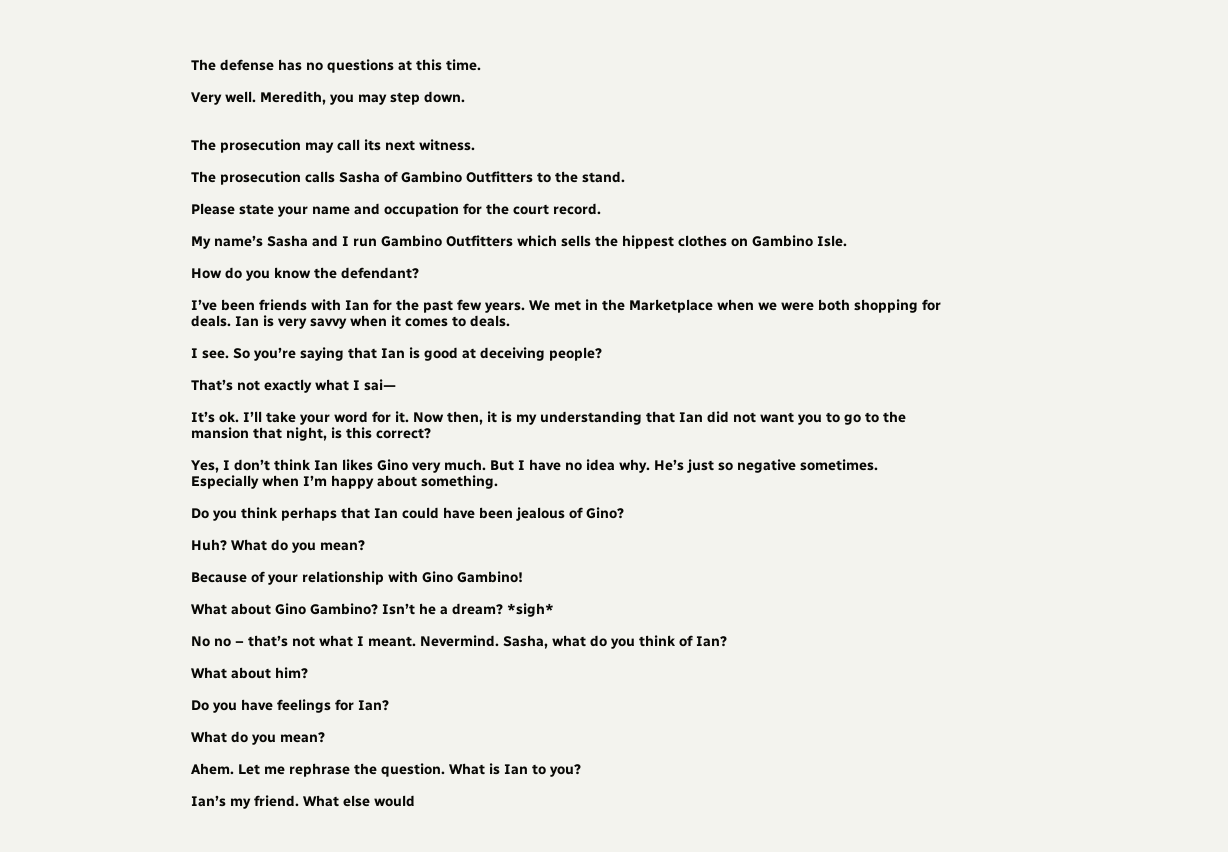The defense has no questions at this time.

Very well. Meredith, you may step down.


The prosecution may call its next witness.

The prosecution calls Sasha of Gambino Outfitters to the stand.

Please state your name and occupation for the court record.

My name’s Sasha and I run Gambino Outfitters which sells the hippest clothes on Gambino Isle.

How do you know the defendant?

I’ve been friends with Ian for the past few years. We met in the Marketplace when we were both shopping for deals. Ian is very savvy when it comes to deals.

I see. So you’re saying that Ian is good at deceiving people?

That’s not exactly what I sai—

It’s ok. I’ll take your word for it. Now then, it is my understanding that Ian did not want you to go to the mansion that night, is this correct?

Yes, I don’t think Ian likes Gino very much. But I have no idea why. He’s just so negative sometimes. Especially when I’m happy about something.

Do you think perhaps that Ian could have been jealous of Gino?

Huh? What do you mean?

Because of your relationship with Gino Gambino!

What about Gino Gambino? Isn’t he a dream? *sigh*

No no – that’s not what I meant. Nevermind. Sasha, what do you think of Ian?

What about him?

Do you have feelings for Ian?

What do you mean?

Ahem. Let me rephrase the question. What is Ian to you?

Ian’s my friend. What else would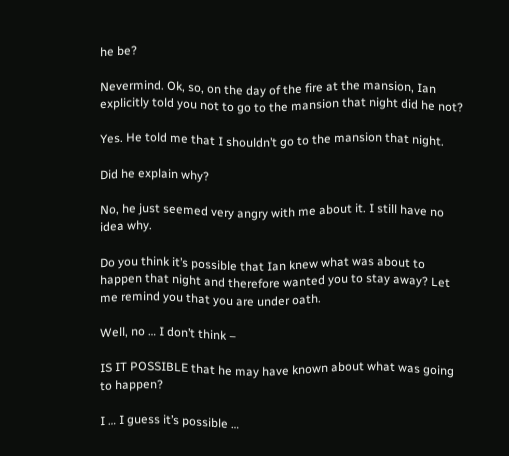he be?

Nevermind. Ok, so, on the day of the fire at the mansion, Ian explicitly told you not to go to the mansion that night did he not?

Yes. He told me that I shouldn’t go to the mansion that night.

Did he explain why?

No, he just seemed very angry with me about it. I still have no idea why.

Do you think it’s possible that Ian knew what was about to happen that night and therefore wanted you to stay away? Let me remind you that you are under oath.

Well, no … I don’t think –

IS IT POSSIBLE that he may have known about what was going to happen?

I … I guess it’s possible …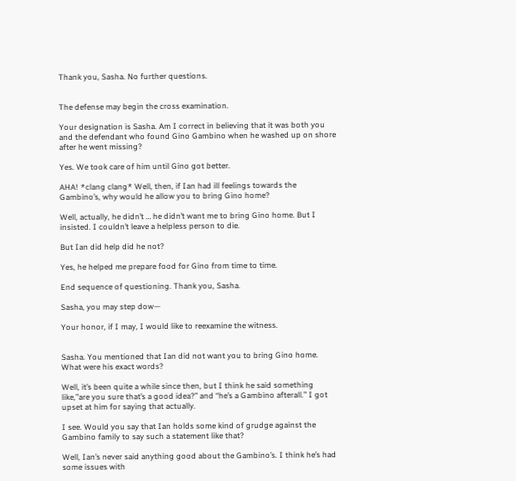Thank you, Sasha. No further questions.


The defense may begin the cross examination.

Your designation is Sasha. Am I correct in believing that it was both you and the defendant who found Gino Gambino when he washed up on shore after he went missing?

Yes. We took care of him until Gino got better.

AHA! *clang clang* Well, then, if Ian had ill feelings towards the Gambino’s, why would he allow you to bring Gino home?

Well, actually, he didn’t … he didn’t want me to bring Gino home. But I insisted. I couldn’t leave a helpless person to die.

But Ian did help did he not?

Yes, he helped me prepare food for Gino from time to time.

End sequence of questioning. Thank you, Sasha.

Sasha, you may step dow—

Your honor, if I may, I would like to reexamine the witness.


Sasha. You mentioned that Ian did not want you to bring Gino home. What were his exact words?

Well, it’s been quite a while since then, but I think he said something like,”are you sure that’s a good idea?” and “he’s a Gambino afterall.” I got upset at him for saying that actually.

I see. Would you say that Ian holds some kind of grudge against the Gambino family to say such a statement like that?

Well, Ian’s never said anything good about the Gambino’s. I think he’s had some issues with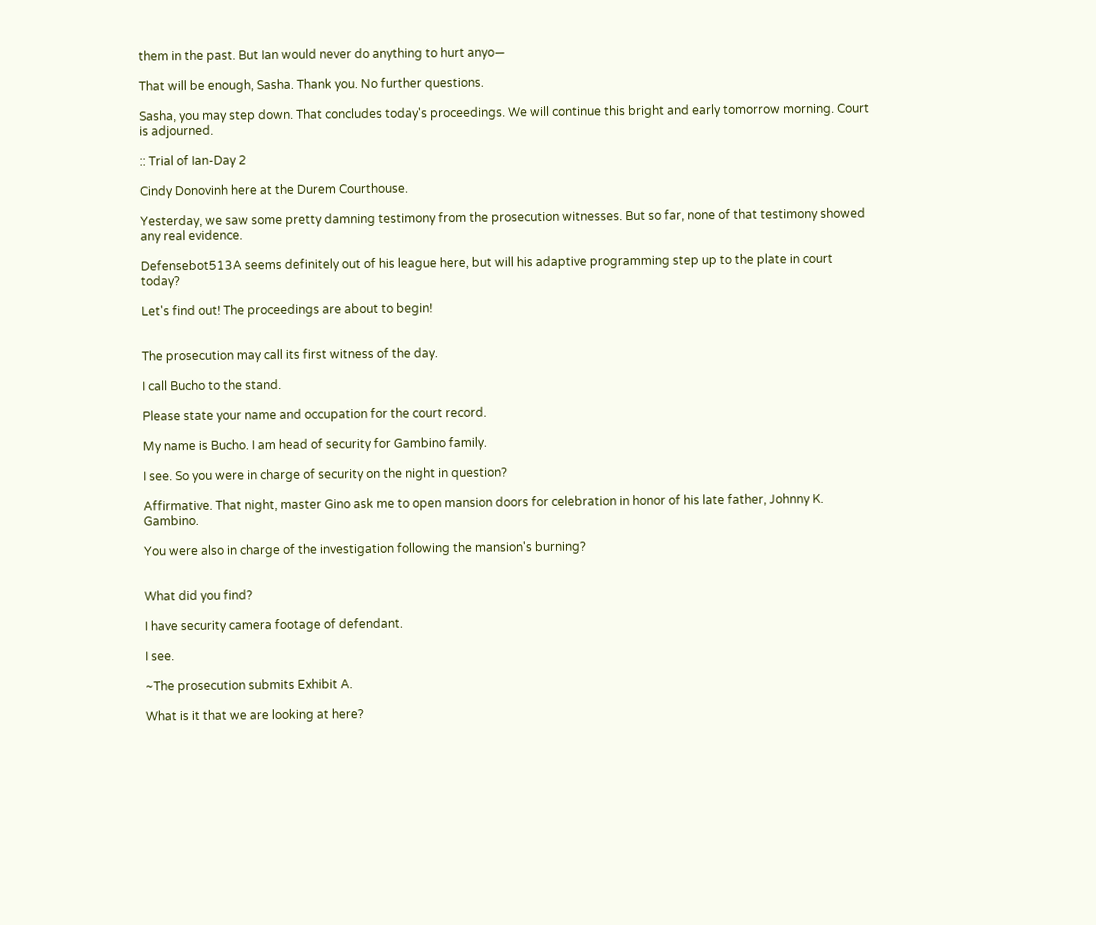them in the past. But Ian would never do anything to hurt anyo—

That will be enough, Sasha. Thank you. No further questions.

Sasha, you may step down. That concludes today's proceedings. We will continue this bright and early tomorrow morning. Court is adjourned.

:: Trial of Ian-Day 2

Cindy Donovinh here at the Durem Courthouse.

Yesterday, we saw some pretty damning testimony from the prosecution witnesses. But so far, none of that testimony showed any real evidence.

Defensebot513A seems definitely out of his league here, but will his adaptive programming step up to the plate in court today?

Let's find out! The proceedings are about to begin!


The prosecution may call its first witness of the day.

I call Bucho to the stand.

Please state your name and occupation for the court record.

My name is Bucho. I am head of security for Gambino family.

I see. So you were in charge of security on the night in question?

Affirmative. That night, master Gino ask me to open mansion doors for celebration in honor of his late father, Johnny K. Gambino.

You were also in charge of the investigation following the mansion's burning?


What did you find?

I have security camera footage of defendant.

I see.

~The prosecution submits Exhibit A.

What is it that we are looking at here?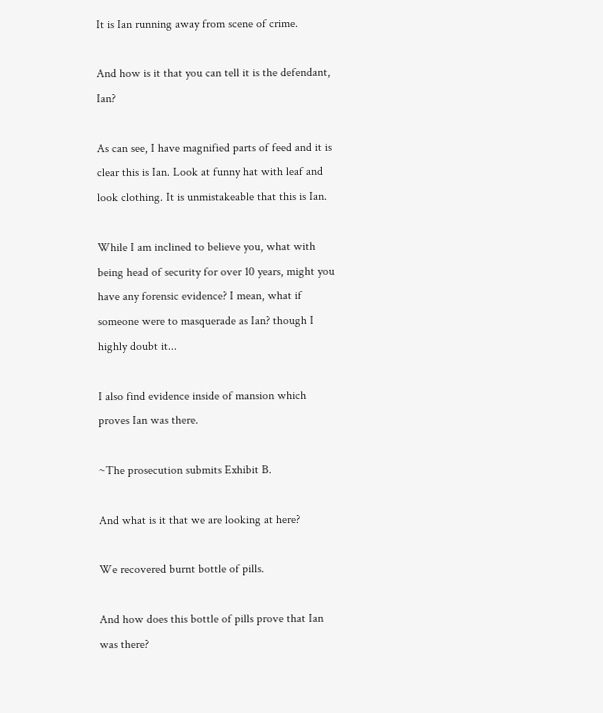It is Ian running away from scene of crime.

And how is it that you can tell it is the defendant, Ian?

As can see, I have magnified parts of feed and it is clear this is Ian. Look at funny hat with leaf and look clothing. It is unmistakeable that this is Ian.

While I am inclined to believe you, what with being head of security for over 10 years, might you have any forensic evidence? I mean, what if someone were to masquerade as Ian? though I highly doubt it...

I also find evidence inside of mansion which proves Ian was there.

~The prosecution submits Exhibit B.

And what is it that we are looking at here?

We recovered burnt bottle of pills.

And how does this bottle of pills prove that Ian was there?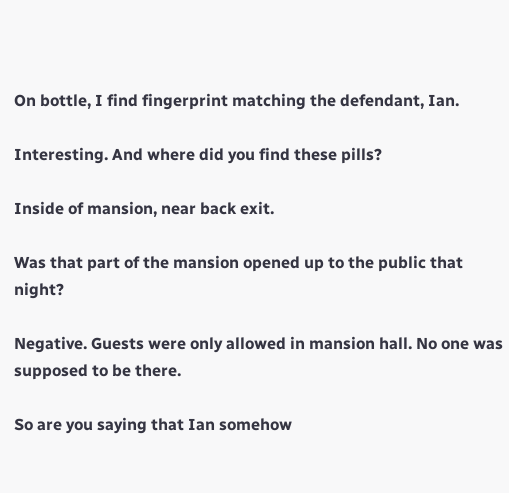On bottle, I find fingerprint matching the defendant, Ian.

Interesting. And where did you find these pills?

Inside of mansion, near back exit.

Was that part of the mansion opened up to the public that night?

Negative. Guests were only allowed in mansion hall. No one was supposed to be there.

So are you saying that Ian somehow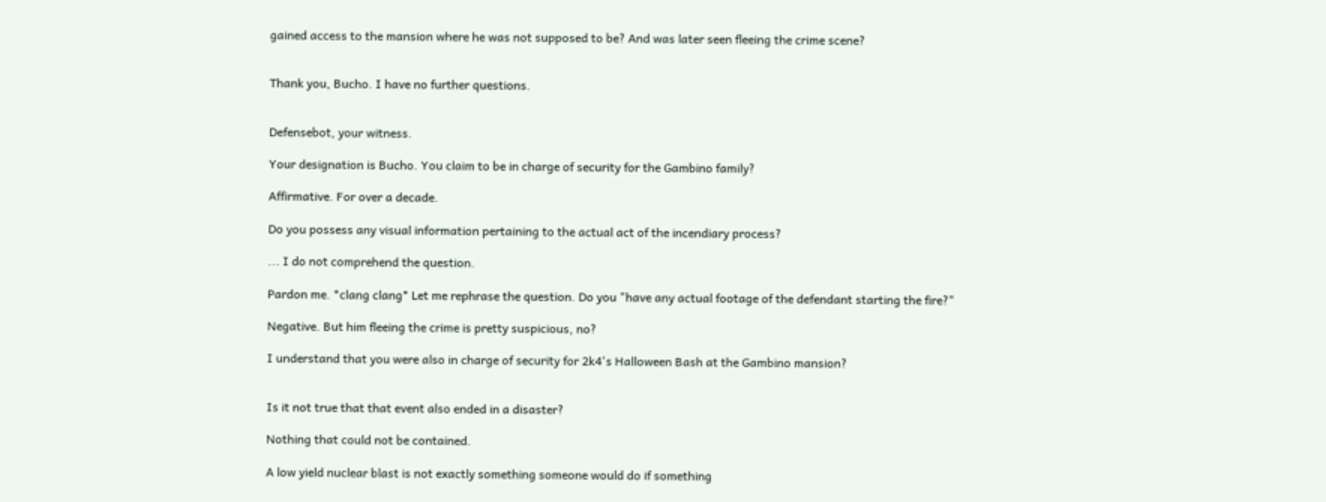gained access to the mansion where he was not supposed to be? And was later seen fleeing the crime scene?


Thank you, Bucho. I have no further questions.


Defensebot, your witness.

Your designation is Bucho. You claim to be in charge of security for the Gambino family?

Affirmative. For over a decade.

Do you possess any visual information pertaining to the actual act of the incendiary process?

... I do not comprehend the question.

Pardon me. *clang clang* Let me rephrase the question. Do you "have any actual footage of the defendant starting the fire?"

Negative. But him fleeing the crime is pretty suspicious, no?

I understand that you were also in charge of security for 2k4's Halloween Bash at the Gambino mansion?


Is it not true that that event also ended in a disaster?

Nothing that could not be contained.

A low yield nuclear blast is not exactly something someone would do if something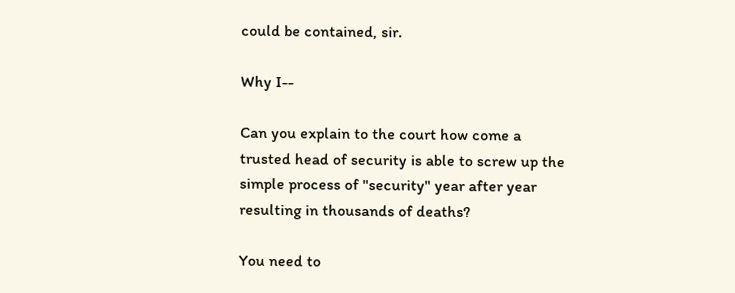could be contained, sir.

Why I--

Can you explain to the court how come a trusted head of security is able to screw up the simple process of "security" year after year resulting in thousands of deaths?

You need to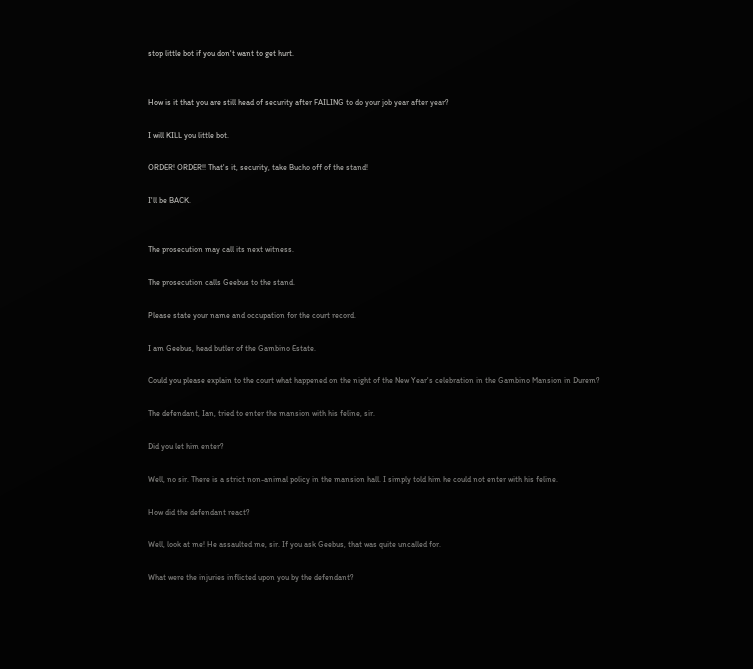stop little bot if you don't want to get hurt.


How is it that you are still head of security after FAILING to do your job year after year?

I will KILL you little bot.

ORDER! ORDER!! That's it, security, take Bucho off of the stand!

I'll be BACK.


The prosecution may call its next witness.

The prosecution calls Geebus to the stand.

Please state your name and occupation for the court record.

I am Geebus, head butler of the Gambino Estate.

Could you please explain to the court what happened on the night of the New Year's celebration in the Gambino Mansion in Durem?

The defendant, Ian, tried to enter the mansion with his feline, sir.

Did you let him enter?

Well, no sir. There is a strict non-animal policy in the mansion hall. I simply told him he could not enter with his feline.

How did the defendant react?

Well, look at me! He assaulted me, sir. If you ask Geebus, that was quite uncalled for.

What were the injuries inflicted upon you by the defendant?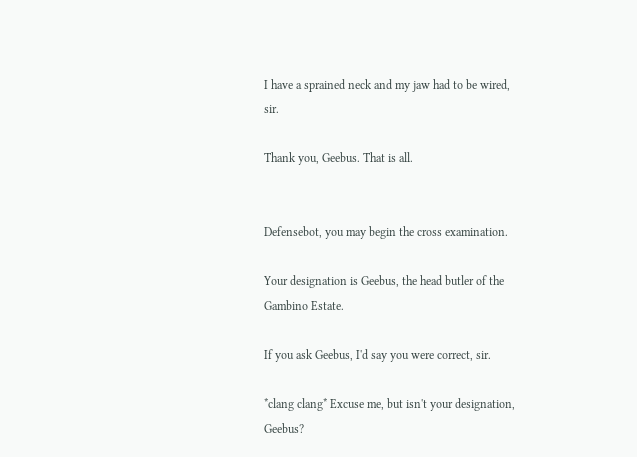I have a sprained neck and my jaw had to be wired, sir.

Thank you, Geebus. That is all.


Defensebot, you may begin the cross examination.

Your designation is Geebus, the head butler of the Gambino Estate.

If you ask Geebus, I'd say you were correct, sir.

*clang clang* Excuse me, but isn't your designation, Geebus?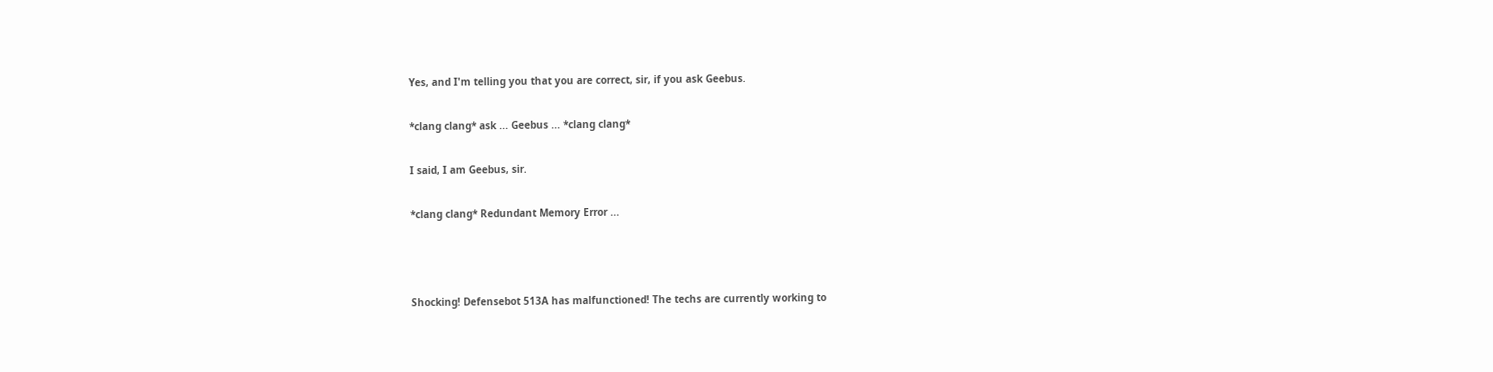Yes, and I'm telling you that you are correct, sir, if you ask Geebus.

*clang clang* ask ... Geebus ... *clang clang*

I said, I am Geebus, sir.

*clang clang* Redundant Memory Error ...



Shocking! Defensebot 513A has malfunctioned! The techs are currently working to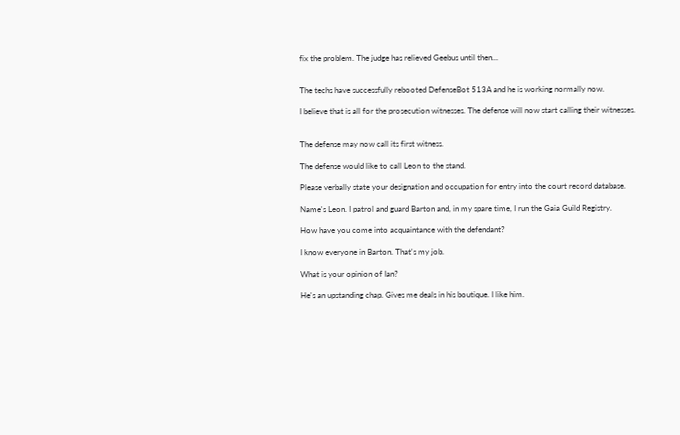fix the problem. The judge has relieved Geebus until then...


The techs have successfully rebooted DefenseBot 513A and he is working normally now.

I believe that is all for the prosecution witnesses. The defense will now start calling their witnesses.


The defense may now call its first witness.

The defense would like to call Leon to the stand.

Please verbally state your designation and occupation for entry into the court record database.

Name's Leon. I patrol and guard Barton and, in my spare time, I run the Gaia Guild Registry.

How have you come into acquaintance with the defendant?

I know everyone in Barton. That's my job.

What is your opinion of Ian?

He's an upstanding chap. Gives me deals in his boutique. I like him.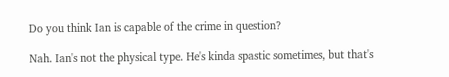Do you think Ian is capable of the crime in question?

Nah. Ian's not the physical type. He's kinda spastic sometimes, but that's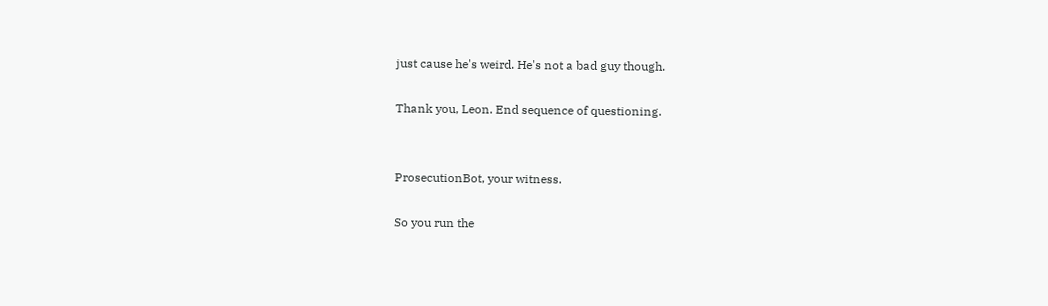just cause he's weird. He's not a bad guy though.

Thank you, Leon. End sequence of questioning.


ProsecutionBot, your witness.

So you run the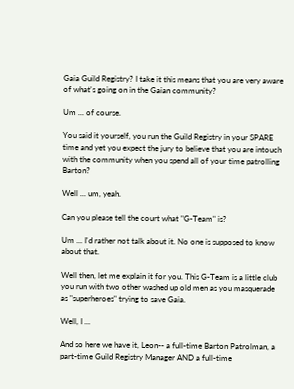Gaia Guild Registry? I take it this means that you are very aware of what's going on in the Gaian community?

Um ... of course.

You said it yourself, you run the Guild Registry in your SPARE time and yet you expect the jury to believe that you are intouch with the community when you spend all of your time patrolling Barton?

Well ... um, yeah.

Can you please tell the court what "G-Team" is?

Um ... I'd rather not talk about it. No one is supposed to know about that.

Well then, let me explain it for you. This G-Team is a little club you run with two other washed up old men as you masquerade as "superheroes" trying to save Gaia.

Well, I ...

And so here we have it, Leon-- a full-time Barton Patrolman, a part-time Guild Registry Manager AND a full-time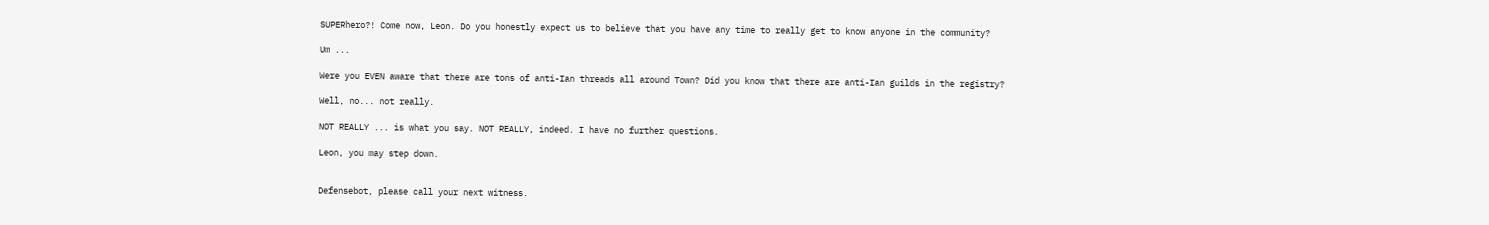SUPERhero?! Come now, Leon. Do you honestly expect us to believe that you have any time to really get to know anyone in the community?

Um ...

Were you EVEN aware that there are tons of anti-Ian threads all around Town? Did you know that there are anti-Ian guilds in the registry?

Well, no... not really.

NOT REALLY ... is what you say. NOT REALLY, indeed. I have no further questions.

Leon, you may step down.


Defensebot, please call your next witness.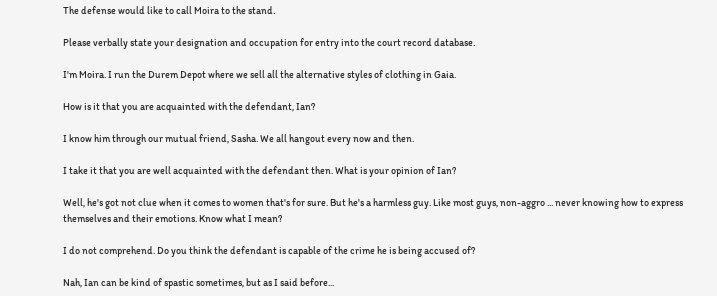The defense would like to call Moira to the stand.

Please verbally state your designation and occupation for entry into the court record database.

I'm Moira. I run the Durem Depot where we sell all the alternative styles of clothing in Gaia.

How is it that you are acquainted with the defendant, Ian?

I know him through our mutual friend, Sasha. We all hangout every now and then.

I take it that you are well acquainted with the defendant then. What is your opinion of Ian?

Well, he's got not clue when it comes to women that's for sure. But he's a harmless guy. Like most guys, non-aggro ... never knowing how to express themselves and their emotions. Know what I mean?

I do not comprehend. Do you think the defendant is capable of the crime he is being accused of?

Nah, Ian can be kind of spastic sometimes, but as I said before...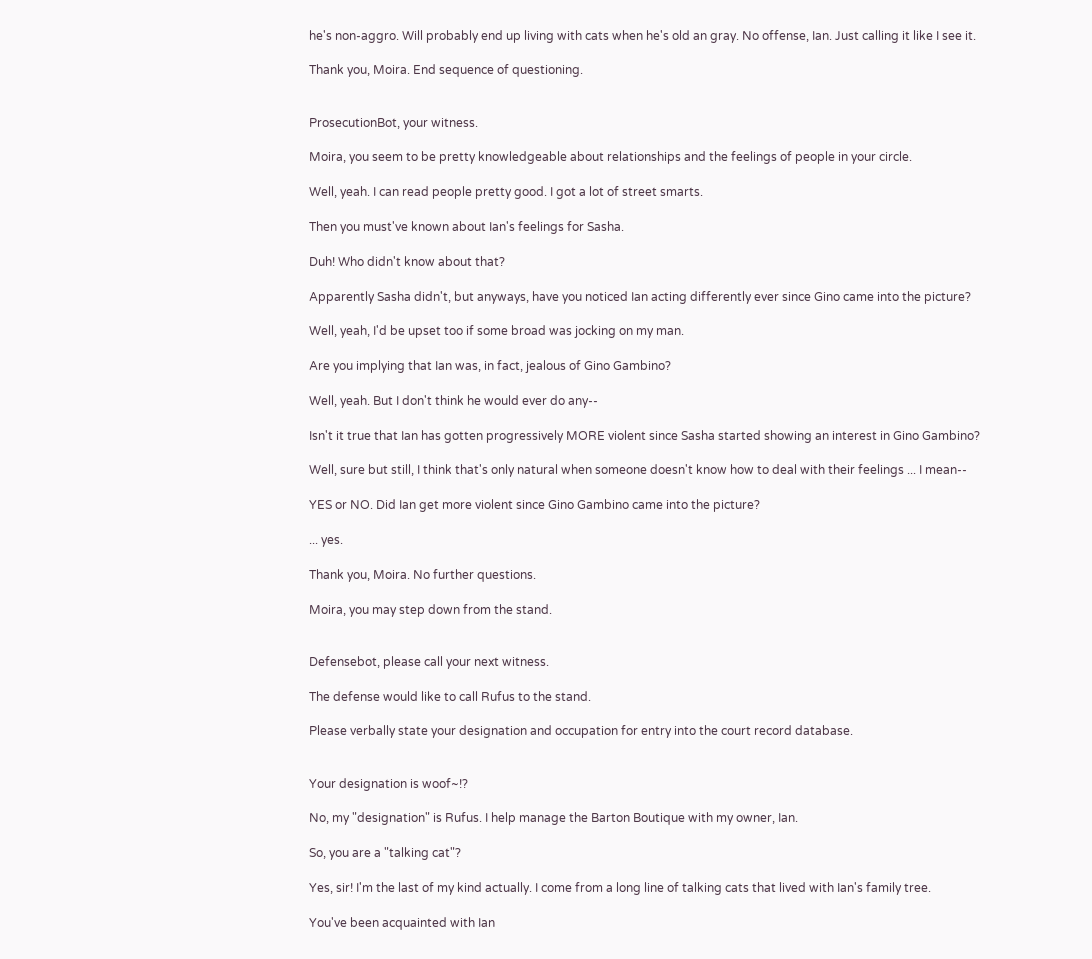he's non-aggro. Will probably end up living with cats when he's old an gray. No offense, Ian. Just calling it like I see it.

Thank you, Moira. End sequence of questioning.


ProsecutionBot, your witness.

Moira, you seem to be pretty knowledgeable about relationships and the feelings of people in your circle.

Well, yeah. I can read people pretty good. I got a lot of street smarts.

Then you must've known about Ian's feelings for Sasha.

Duh! Who didn't know about that?

Apparently Sasha didn't, but anyways, have you noticed Ian acting differently ever since Gino came into the picture?

Well, yeah, I'd be upset too if some broad was jocking on my man.

Are you implying that Ian was, in fact, jealous of Gino Gambino?

Well, yeah. But I don't think he would ever do any--

Isn't it true that Ian has gotten progressively MORE violent since Sasha started showing an interest in Gino Gambino?

Well, sure but still, I think that's only natural when someone doesn't know how to deal with their feelings ... I mean--

YES or NO. Did Ian get more violent since Gino Gambino came into the picture?

... yes.

Thank you, Moira. No further questions.

Moira, you may step down from the stand.


Defensebot, please call your next witness.

The defense would like to call Rufus to the stand.

Please verbally state your designation and occupation for entry into the court record database.


Your designation is woof~!?

No, my "designation" is Rufus. I help manage the Barton Boutique with my owner, Ian.

So, you are a "talking cat"?

Yes, sir! I'm the last of my kind actually. I come from a long line of talking cats that lived with Ian's family tree.

You've been acquainted with Ian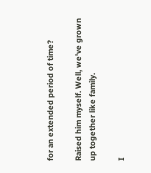for an extended period of time?

Raised him myself. Well, we've grown up together like family.

I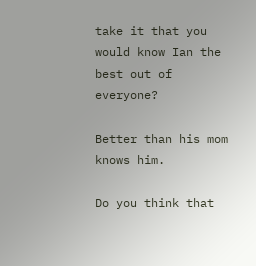take it that you would know Ian the best out of everyone?

Better than his mom knows him.

Do you think that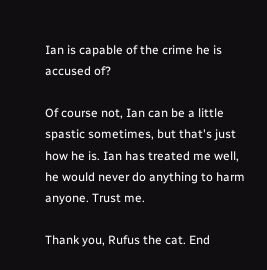Ian is capable of the crime he is accused of?

Of course not, Ian can be a little spastic sometimes, but that's just how he is. Ian has treated me well, he would never do anything to harm anyone. Trust me.

Thank you, Rufus the cat. End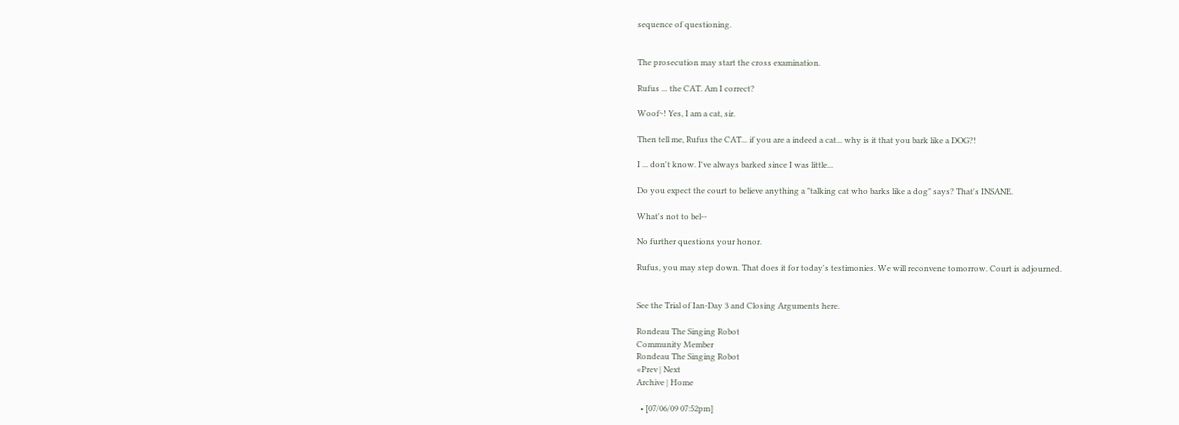sequence of questioning.


The prosecution may start the cross examination.

Rufus ... the CAT. Am I correct?

Woof~! Yes, I am a cat, sir.

Then tell me, Rufus the CAT... if you are a indeed a cat... why is it that you bark like a DOG?!

I ... don't know. I've always barked since I was little...

Do you expect the court to believe anything a "talking cat who barks like a dog" says? That's INSANE.

What's not to bel--

No further questions your honor.

Rufus, you may step down. That does it for today's testimonies. We will reconvene tomorrow. Court is adjourned.


See the Trial of Ian-Day 3 and Closing Arguments here.

Rondeau The Singing Robot
Community Member
Rondeau The Singing Robot
«Prev | Next
Archive | Home

  • [07/06/09 07:52pm]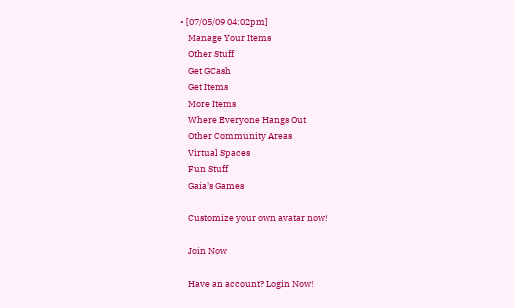• [07/05/09 04:02pm]
    Manage Your Items
    Other Stuff
    Get GCash
    Get Items
    More Items
    Where Everyone Hangs Out
    Other Community Areas
    Virtual Spaces
    Fun Stuff
    Gaia's Games

    Customize your own avatar now!

    Join Now

    Have an account? Login Now!